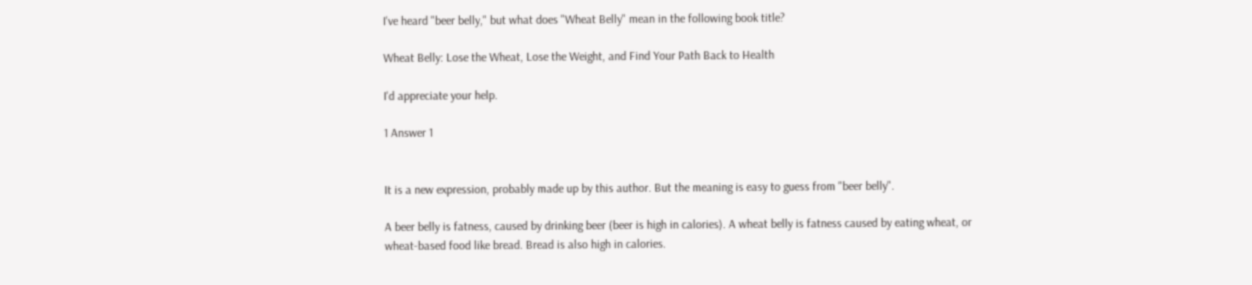I've heard "beer belly," but what does "Wheat Belly" mean in the following book title?

Wheat Belly: Lose the Wheat, Lose the Weight, and Find Your Path Back to Health

I'd appreciate your help.

1 Answer 1


It is a new expression, probably made up by this author. But the meaning is easy to guess from "beer belly".

A beer belly is fatness, caused by drinking beer (beer is high in calories). A wheat belly is fatness caused by eating wheat, or wheat-based food like bread. Bread is also high in calories.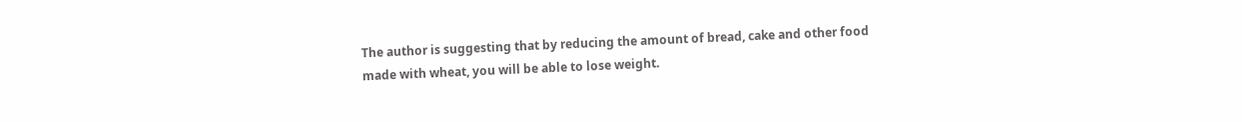The author is suggesting that by reducing the amount of bread, cake and other food made with wheat, you will be able to lose weight.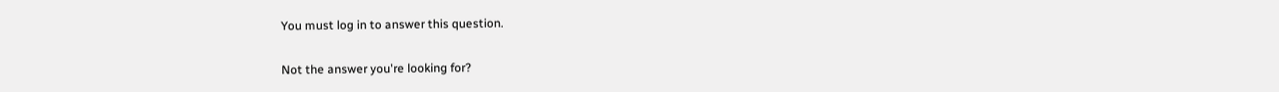You must log in to answer this question.

Not the answer you're looking for?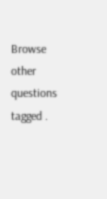Browse other questions tagged .